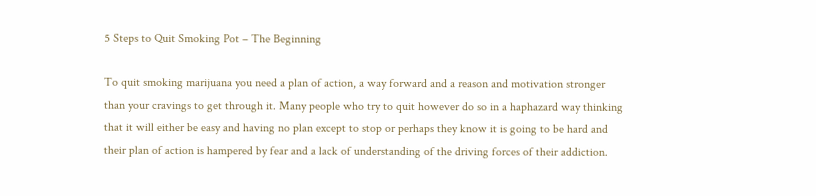5 Steps to Quit Smoking Pot – The Beginning

To quit smoking marijuana you need a plan of action, a way forward and a reason and motivation stronger than your cravings to get through it. Many people who try to quit however do so in a haphazard way thinking that it will either be easy and having no plan except to stop or perhaps they know it is going to be hard and their plan of action is hampered by fear and a lack of understanding of the driving forces of their addiction.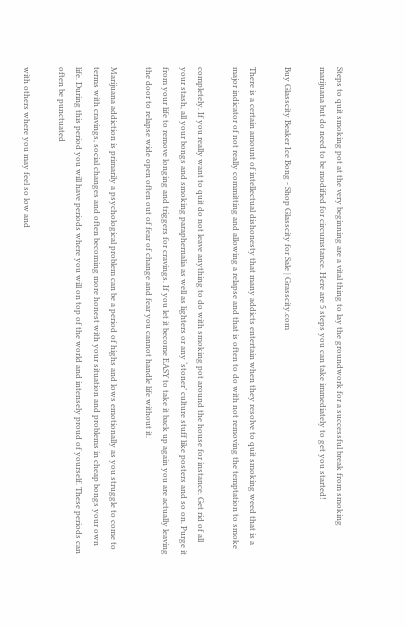Steps to quit smoking pot at the very beginning are a vital thing to lay the groundwork for a successful break from smoking marijuana but do need to be modified for circumstance. Here are 5 steps you can take immediately to get you started!

Buy Glasscity Beaker Ice Bong - Shop Glasscity for Sale | Grasscity.com

There is a certain amount of intellectual dishonesty that many addicts entertain when they resolve to quit smoking weed that is a major indicator of not really committing and allowing a relapse and that is often to do with not removing the temptation to smoke

completely. If you really want to quit do not leave anything to do with smoking pot around the house for instance. Get rid of all your stash, all your bongs and smoking paraphernalia as well as lighters or any ‘stoner’ culture stuff like posters and so on. Purge it from your life to remove longing and triggers for cravings. If you let it become EASY to take it back up again you are actually leaving the door to relapse wide open often out of fear of change and fear you cannot handle life without it.

Marijuana addiction is primarily a psychological problem can be a period of highs and lows emotionally as you struggle to come to terms with cravings, social changes and often becoming more honest with your situation and problems in cheap bongs your own life. During this period you will have periods where you will on top of the world and intensely proud of yourself. These periods can often be punctuated

with others where you may feel so low and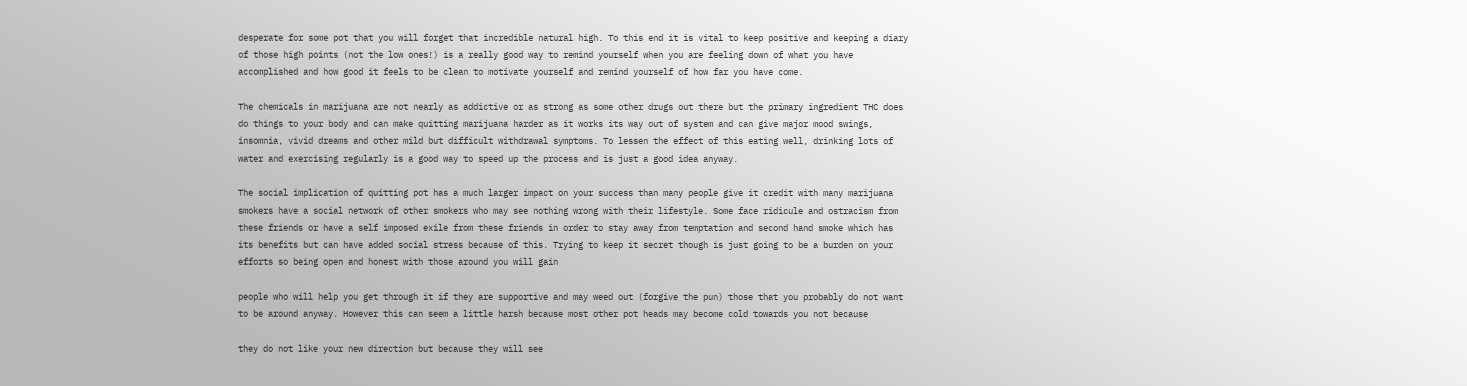desperate for some pot that you will forget that incredible natural high. To this end it is vital to keep positive and keeping a diary of those high points (not the low ones!) is a really good way to remind yourself when you are feeling down of what you have accomplished and how good it feels to be clean to motivate yourself and remind yourself of how far you have come.

The chemicals in marijuana are not nearly as addictive or as strong as some other drugs out there but the primary ingredient THC does do things to your body and can make quitting marijuana harder as it works its way out of system and can give major mood swings, insomnia, vivid dreams and other mild but difficult withdrawal symptoms. To lessen the effect of this eating well, drinking lots of water and exercising regularly is a good way to speed up the process and is just a good idea anyway.

The social implication of quitting pot has a much larger impact on your success than many people give it credit with many marijuana smokers have a social network of other smokers who may see nothing wrong with their lifestyle. Some face ridicule and ostracism from these friends or have a self imposed exile from these friends in order to stay away from temptation and second hand smoke which has its benefits but can have added social stress because of this. Trying to keep it secret though is just going to be a burden on your efforts so being open and honest with those around you will gain

people who will help you get through it if they are supportive and may weed out (forgive the pun) those that you probably do not want to be around anyway. However this can seem a little harsh because most other pot heads may become cold towards you not because

they do not like your new direction but because they will see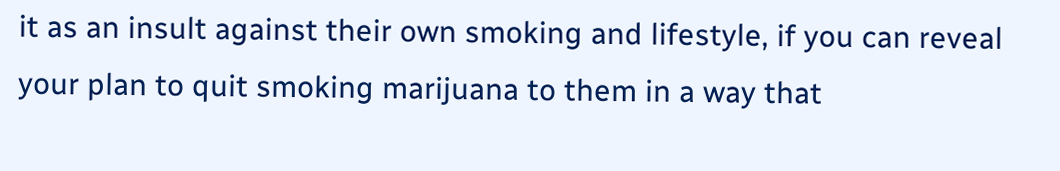it as an insult against their own smoking and lifestyle, if you can reveal your plan to quit smoking marijuana to them in a way that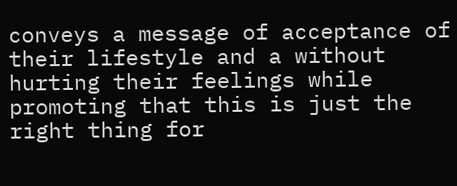conveys a message of acceptance of their lifestyle and a without hurting their feelings while promoting that this is just the right thing for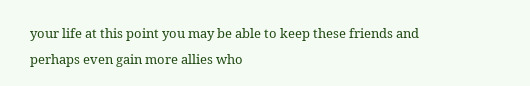your life at this point you may be able to keep these friends and perhaps even gain more allies who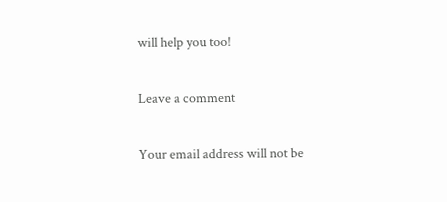will help you too!

Leave a comment

Your email address will not be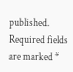published. Required fields are marked *